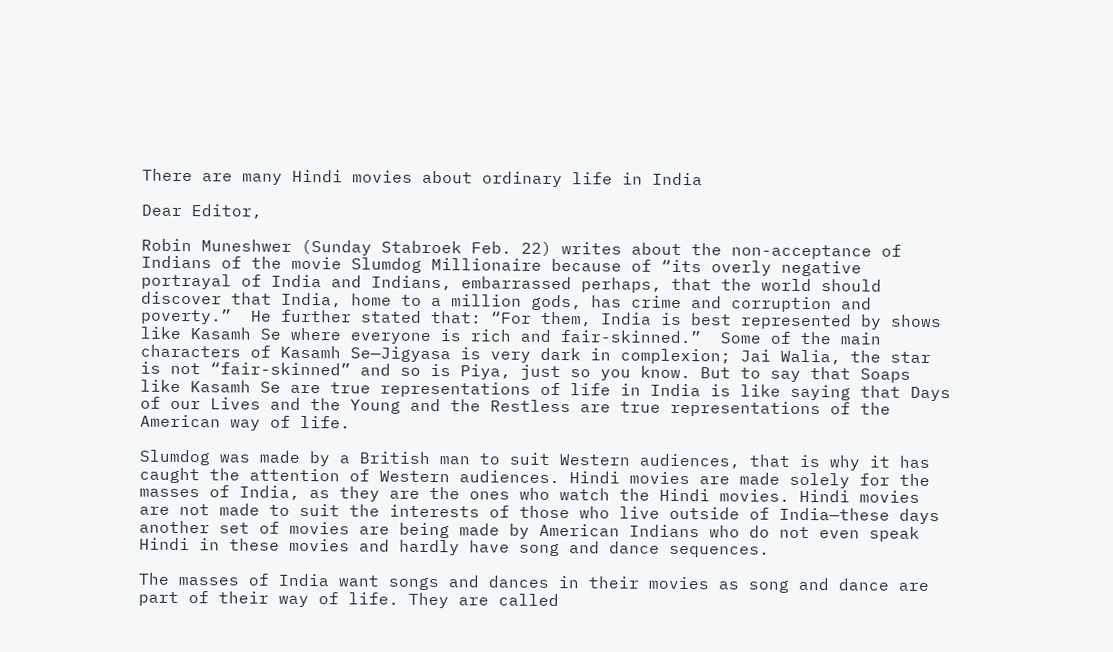There are many Hindi movies about ordinary life in India

Dear Editor,

Robin Muneshwer (Sunday Stabroek Feb. 22) writes about the non-acceptance of Indians of the movie Slumdog Millionaire because of “its overly negative portrayal of India and Indians, embarrassed perhaps, that the world should discover that India, home to a million gods, has crime and corruption and poverty.”  He further stated that: “For them, India is best represented by shows like Kasamh Se where everyone is rich and fair-skinned.”  Some of the main characters of Kasamh Se—Jigyasa is very dark in complexion; Jai Walia, the star is not “fair-skinned” and so is Piya, just so you know. But to say that Soaps like Kasamh Se are true representations of life in India is like saying that Days of our Lives and the Young and the Restless are true representations of the American way of life.

Slumdog was made by a British man to suit Western audiences, that is why it has caught the attention of Western audiences. Hindi movies are made solely for the masses of India, as they are the ones who watch the Hindi movies. Hindi movies are not made to suit the interests of those who live outside of India—these days another set of movies are being made by American Indians who do not even speak Hindi in these movies and hardly have song and dance sequences.

The masses of India want songs and dances in their movies as song and dance are part of their way of life. They are called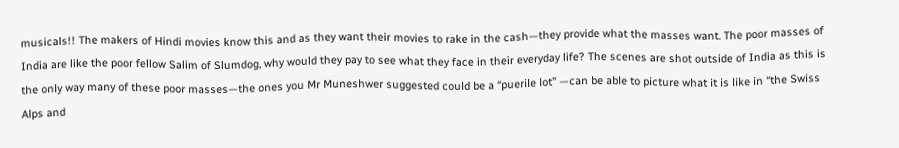musicals!! The makers of Hindi movies know this and as they want their movies to rake in the cash—they provide what the masses want. The poor masses of India are like the poor fellow Salim of Slumdog, why would they pay to see what they face in their everyday life? The scenes are shot outside of India as this is the only way many of these poor masses—the ones you Mr Muneshwer suggested could be a “puerile lot” —can be able to picture what it is like in “the Swiss Alps and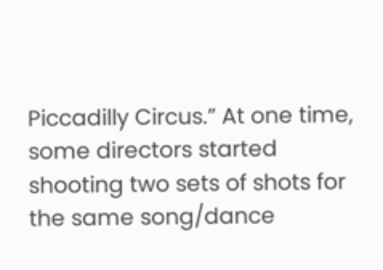Piccadilly Circus.” At one time, some directors started shooting two sets of shots for the same song/dance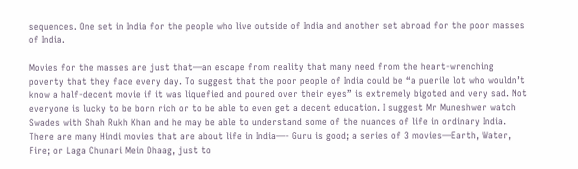sequences. One set in India for the people who live outside of India and another set abroad for the poor masses of India.

Movies for the masses are just that—an escape from reality that many need from the heart-wrenching poverty that they face every day. To suggest that the poor people of India could be “a puerile lot who wouldn’t know a half-decent movie if it was liquefied and poured over their eyes” is extremely bigoted and very sad. Not everyone is lucky to be born rich or to be able to even get a decent education. I suggest Mr Muneshwer watch Swades with Shah Rukh Khan and he may be able to understand some of the nuances of life in ordinary India. There are many Hindi movies that are about life in India—- Guru is good; a series of 3 movies—Earth, Water, Fire; or Laga Chunari Mein Dhaag, just to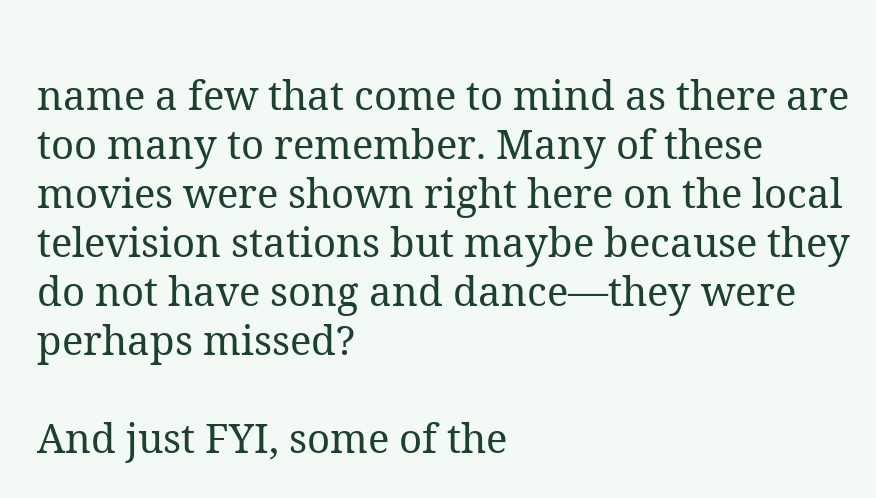name a few that come to mind as there are too many to remember. Many of these movies were shown right here on the local television stations but maybe because they do not have song and dance—they were perhaps missed?

And just FYI, some of the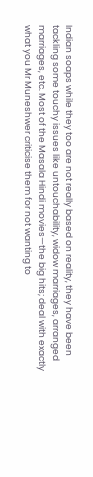Indian soaps while they too are not really based on reality, they have been tackling some touchy issues like untouchability, widow marriages, arranged marriages, etc. Most of the Masala Hindi movies—the big hits; deal with exactly what you Mr Muneshwer criticise them for not wanting to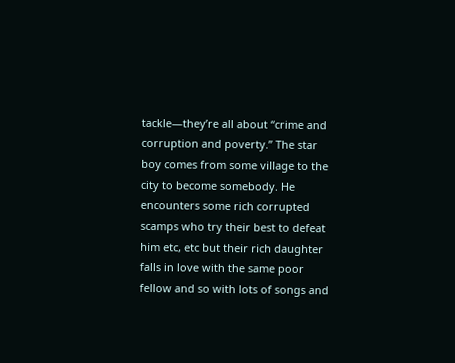tackle—they’re all about “crime and corruption and poverty.” The star boy comes from some village to the city to become somebody. He encounters some rich corrupted scamps who try their best to defeat him etc, etc but their rich daughter falls in love with the same poor fellow and so with lots of songs and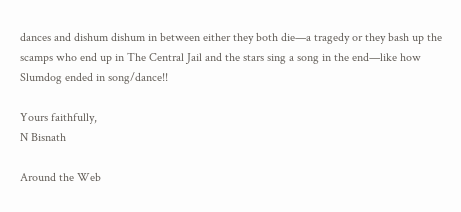dances and dishum dishum in between either they both die—a tragedy or they bash up the scamps who end up in The Central Jail and the stars sing a song in the end—like how Slumdog ended in song/dance!!

Yours faithfully,
N Bisnath

Around the Web